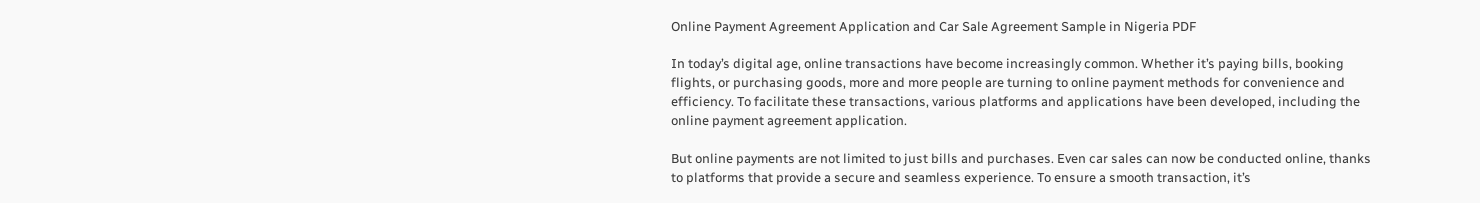Online Payment Agreement Application and Car Sale Agreement Sample in Nigeria PDF

In today’s digital age, online transactions have become increasingly common. Whether it’s paying bills, booking flights, or purchasing goods, more and more people are turning to online payment methods for convenience and efficiency. To facilitate these transactions, various platforms and applications have been developed, including the online payment agreement application.

But online payments are not limited to just bills and purchases. Even car sales can now be conducted online, thanks to platforms that provide a secure and seamless experience. To ensure a smooth transaction, it’s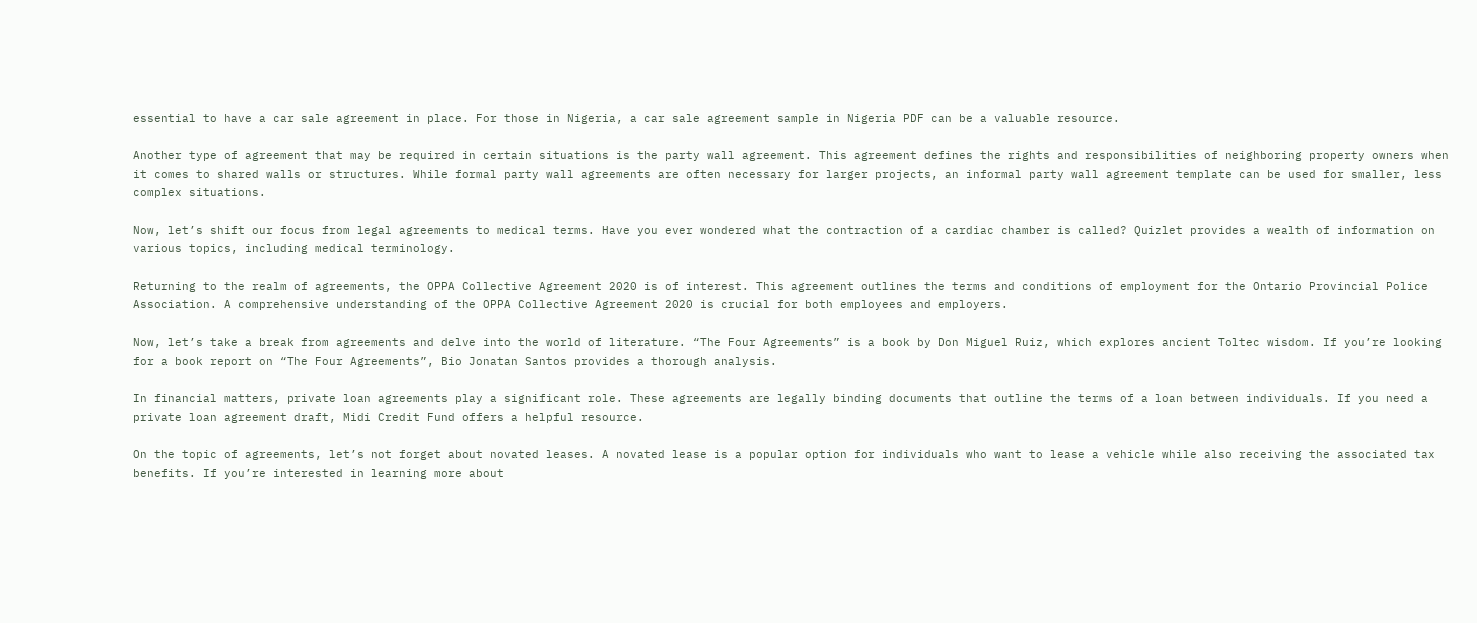essential to have a car sale agreement in place. For those in Nigeria, a car sale agreement sample in Nigeria PDF can be a valuable resource.

Another type of agreement that may be required in certain situations is the party wall agreement. This agreement defines the rights and responsibilities of neighboring property owners when it comes to shared walls or structures. While formal party wall agreements are often necessary for larger projects, an informal party wall agreement template can be used for smaller, less complex situations.

Now, let’s shift our focus from legal agreements to medical terms. Have you ever wondered what the contraction of a cardiac chamber is called? Quizlet provides a wealth of information on various topics, including medical terminology.

Returning to the realm of agreements, the OPPA Collective Agreement 2020 is of interest. This agreement outlines the terms and conditions of employment for the Ontario Provincial Police Association. A comprehensive understanding of the OPPA Collective Agreement 2020 is crucial for both employees and employers.

Now, let’s take a break from agreements and delve into the world of literature. “The Four Agreements” is a book by Don Miguel Ruiz, which explores ancient Toltec wisdom. If you’re looking for a book report on “The Four Agreements”, Bio Jonatan Santos provides a thorough analysis.

In financial matters, private loan agreements play a significant role. These agreements are legally binding documents that outline the terms of a loan between individuals. If you need a private loan agreement draft, Midi Credit Fund offers a helpful resource.

On the topic of agreements, let’s not forget about novated leases. A novated lease is a popular option for individuals who want to lease a vehicle while also receiving the associated tax benefits. If you’re interested in learning more about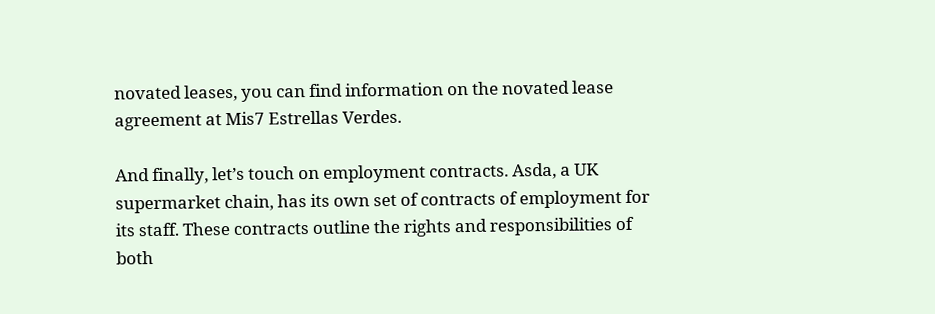novated leases, you can find information on the novated lease agreement at Mis7 Estrellas Verdes.

And finally, let’s touch on employment contracts. Asda, a UK supermarket chain, has its own set of contracts of employment for its staff. These contracts outline the rights and responsibilities of both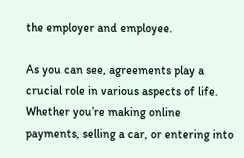the employer and employee.

As you can see, agreements play a crucial role in various aspects of life. Whether you’re making online payments, selling a car, or entering into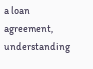a loan agreement, understanding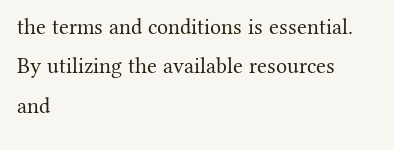the terms and conditions is essential. By utilizing the available resources and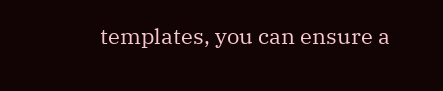templates, you can ensure a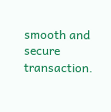smooth and secure transaction.